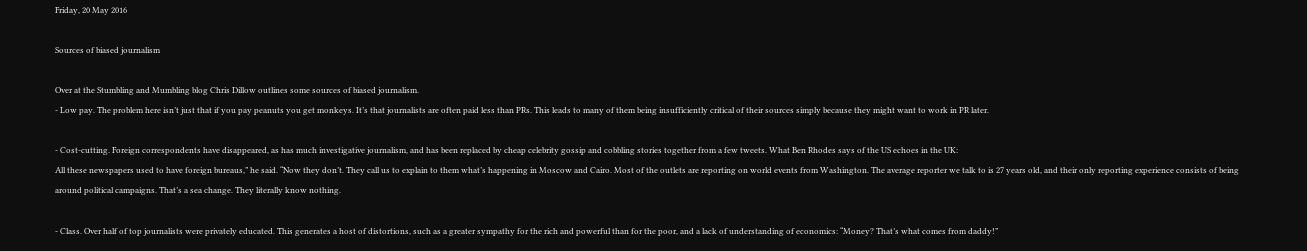Friday, 20 May 2016

Sources of biased journalism

Over at the Stumbling and Mumbling blog Chris Dillow outlines some sources of biased journalism.
- Low pay. The problem here isn’t just that if you pay peanuts you get monkeys. It’s that journalists are often paid less than PRs. This leads to many of them being insufficiently critical of their sources simply because they might want to work in PR later.

- Cost-cutting. Foreign correspondents have disappeared, as has much investigative journalism, and has been replaced by cheap celebrity gossip and cobbling stories together from a few tweets. What Ben Rhodes says of the US echoes in the UK:
All these newspapers used to have foreign bureaus,” he said. “Now they don’t. They call us to explain to them what’s happening in Moscow and Cairo. Most of the outlets are reporting on world events from Washington. The average reporter we talk to is 27 years old, and their only reporting experience consists of being around political campaigns. That’s a sea change. They literally know nothing.

- Class. Over half of top journalists were privately educated. This generates a host of distortions, such as a greater sympathy for the rich and powerful than for the poor, and a lack of understanding of economics: “Money? That’s what comes from daddy!”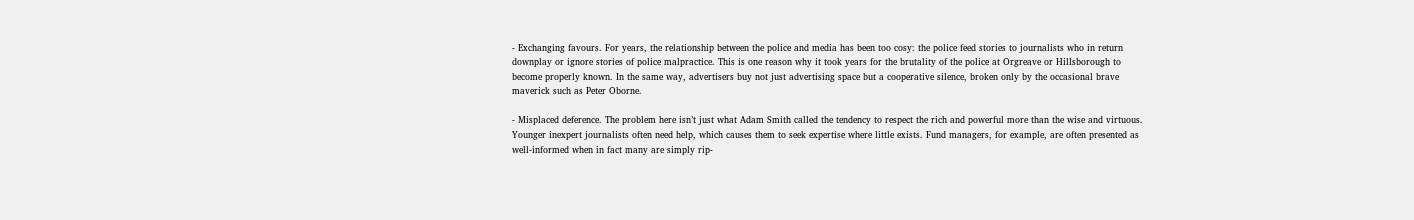- Exchanging favours. For years, the relationship between the police and media has been too cosy: the police feed stories to journalists who in return downplay or ignore stories of police malpractice. This is one reason why it took years for the brutality of the police at Orgreave or Hillsborough to become properly known. In the same way, advertisers buy not just advertising space but a cooperative silence, broken only by the occasional brave maverick such as Peter Oborne.

- Misplaced deference. The problem here isn’t just what Adam Smith called the tendency to respect the rich and powerful more than the wise and virtuous. Younger inexpert journalists often need help, which causes them to seek expertise where little exists. Fund managers, for example, are often presented as well-informed when in fact many are simply rip-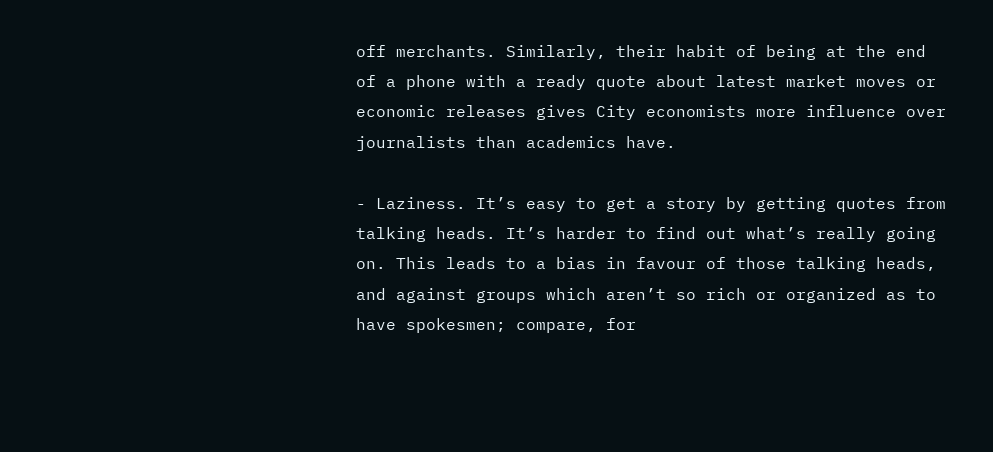off merchants. Similarly, their habit of being at the end of a phone with a ready quote about latest market moves or economic releases gives City economists more influence over journalists than academics have.

- Laziness. It’s easy to get a story by getting quotes from talking heads. It’s harder to find out what’s really going on. This leads to a bias in favour of those talking heads, and against groups which aren’t so rich or organized as to have spokesmen; compare, for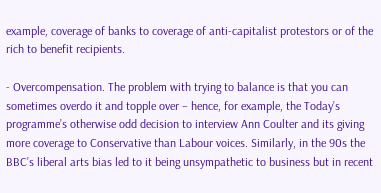example, coverage of banks to coverage of anti-capitalist protestors or of the rich to benefit recipients.

- Overcompensation. The problem with trying to balance is that you can sometimes overdo it and topple over – hence, for example, the Today’s programme’s otherwise odd decision to interview Ann Coulter and its giving more coverage to Conservative than Labour voices. Similarly, in the 90s the BBC’s liberal arts bias led to it being unsympathetic to business but in recent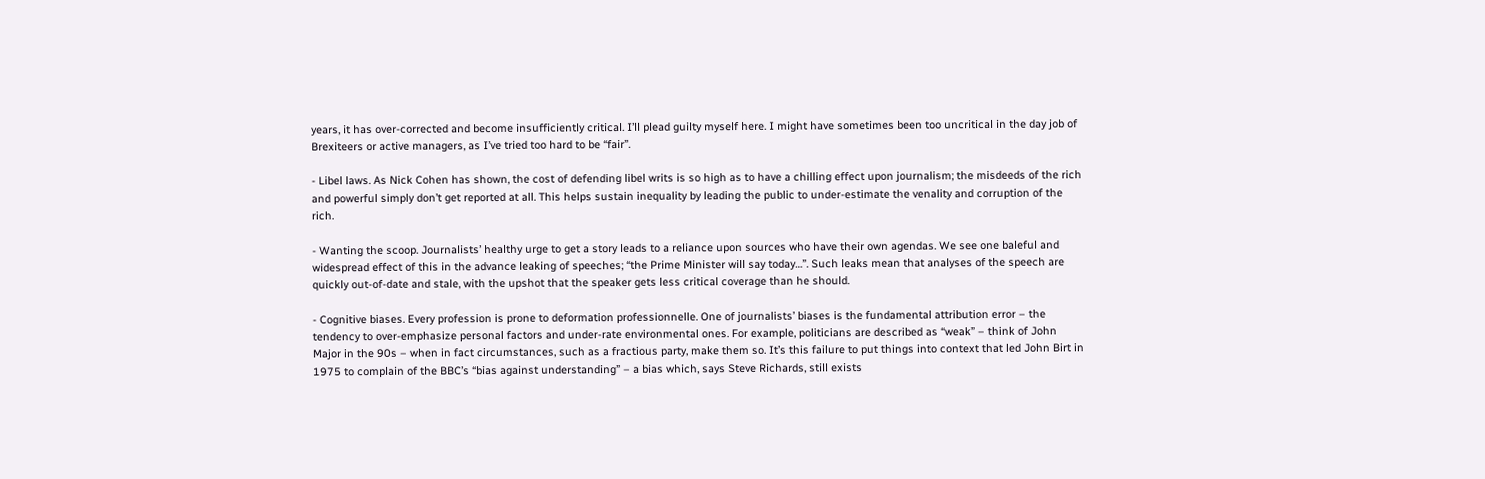years, it has over-corrected and become insufficiently critical. I’ll plead guilty myself here. I might have sometimes been too uncritical in the day job of Brexiteers or active managers, as I’ve tried too hard to be “fair”.

- Libel laws. As Nick Cohen has shown, the cost of defending libel writs is so high as to have a chilling effect upon journalism; the misdeeds of the rich and powerful simply don’t get reported at all. This helps sustain inequality by leading the public to under-estimate the venality and corruption of the rich.

- Wanting the scoop. Journalists’ healthy urge to get a story leads to a reliance upon sources who have their own agendas. We see one baleful and widespread effect of this in the advance leaking of speeches; “the Prime Minister will say today…”. Such leaks mean that analyses of the speech are quickly out-of-date and stale, with the upshot that the speaker gets less critical coverage than he should.

- Cognitive biases. Every profession is prone to deformation professionnelle. One of journalists’ biases is the fundamental attribution error – the tendency to over-emphasize personal factors and under-rate environmental ones. For example, politicians are described as “weak” – think of John Major in the 90s – when in fact circumstances, such as a fractious party, make them so. It’s this failure to put things into context that led John Birt in 1975 to complain of the BBC’s “bias against understanding” – a bias which, says Steve Richards, still exists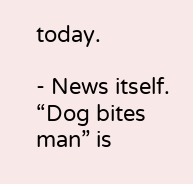today.

- News itself. “Dog bites man” is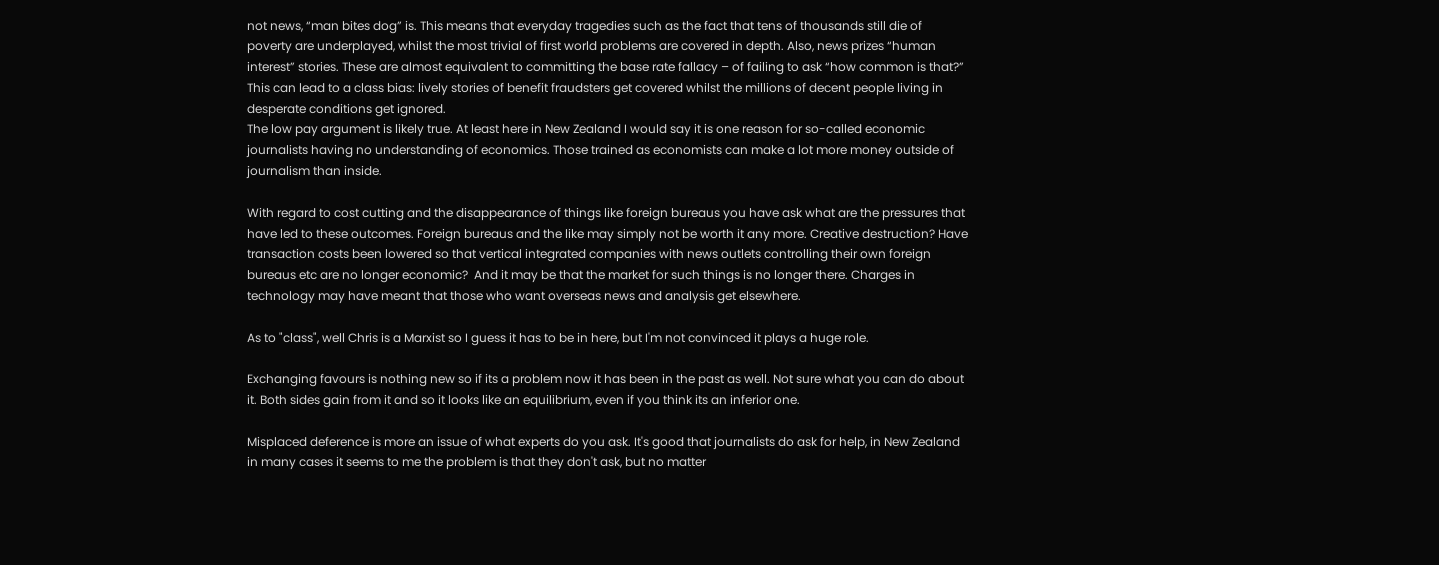not news, “man bites dog” is. This means that everyday tragedies such as the fact that tens of thousands still die of poverty are underplayed, whilst the most trivial of first world problems are covered in depth. Also, news prizes “human interest” stories. These are almost equivalent to committing the base rate fallacy – of failing to ask “how common is that?” This can lead to a class bias: lively stories of benefit fraudsters get covered whilst the millions of decent people living in desperate conditions get ignored.
The low pay argument is likely true. At least here in New Zealand I would say it is one reason for so-called economic journalists having no understanding of economics. Those trained as economists can make a lot more money outside of journalism than inside.

With regard to cost cutting and the disappearance of things like foreign bureaus you have ask what are the pressures that have led to these outcomes. Foreign bureaus and the like may simply not be worth it any more. Creative destruction? Have transaction costs been lowered so that vertical integrated companies with news outlets controlling their own foreign bureaus etc are no longer economic?  And it may be that the market for such things is no longer there. Charges in technology may have meant that those who want overseas news and analysis get elsewhere.

As to "class", well Chris is a Marxist so I guess it has to be in here, but I'm not convinced it plays a huge role.

Exchanging favours is nothing new so if its a problem now it has been in the past as well. Not sure what you can do about it. Both sides gain from it and so it looks like an equilibrium, even if you think its an inferior one.

Misplaced deference is more an issue of what experts do you ask. It's good that journalists do ask for help, in New Zealand in many cases it seems to me the problem is that they don't ask, but no matter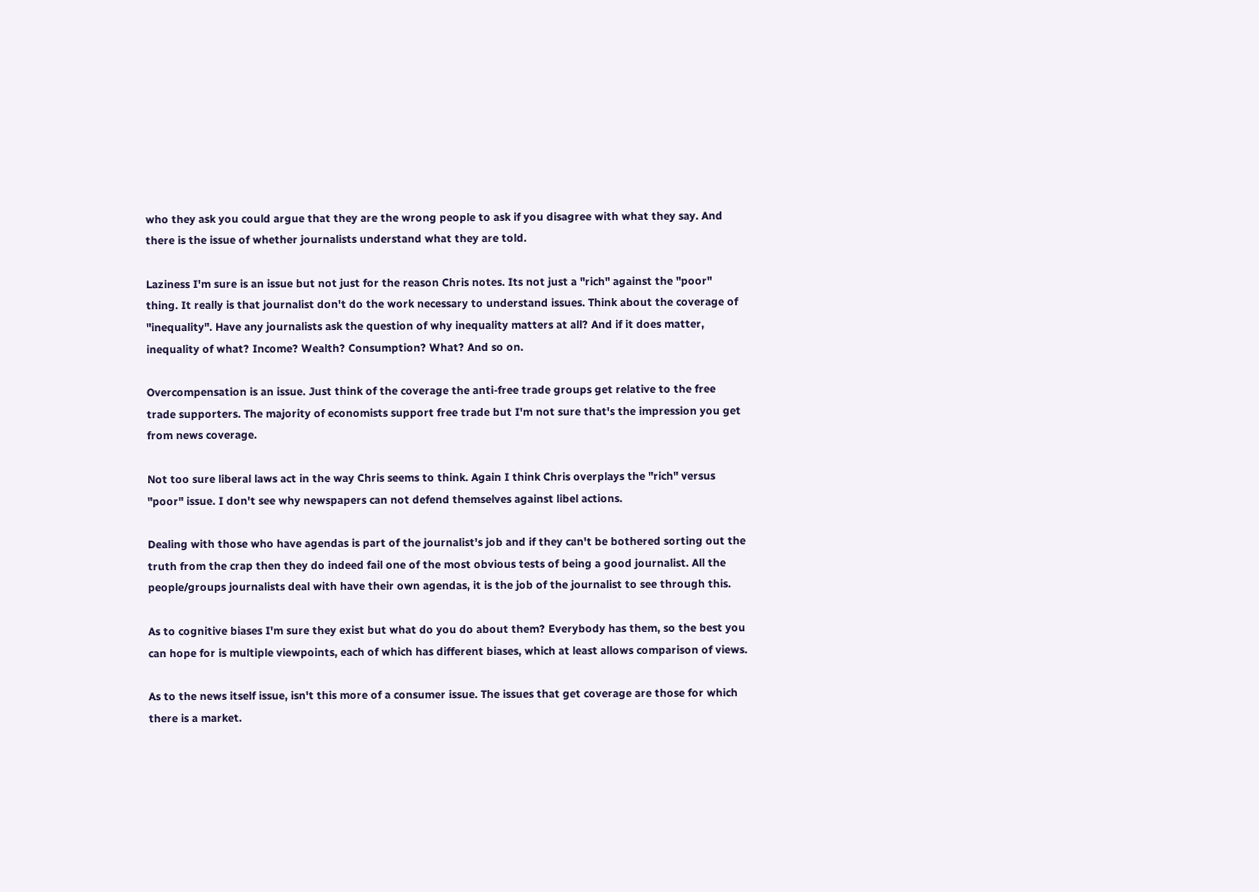who they ask you could argue that they are the wrong people to ask if you disagree with what they say. And there is the issue of whether journalists understand what they are told.

Laziness I'm sure is an issue but not just for the reason Chris notes. Its not just a "rich" against the "poor" thing. It really is that journalist don't do the work necessary to understand issues. Think about the coverage of "inequality". Have any journalists ask the question of why inequality matters at all? And if it does matter, inequality of what? Income? Wealth? Consumption? What? And so on.

Overcompensation is an issue. Just think of the coverage the anti-free trade groups get relative to the free trade supporters. The majority of economists support free trade but I'm not sure that's the impression you get from news coverage.

Not too sure liberal laws act in the way Chris seems to think. Again I think Chris overplays the "rich" versus "poor" issue. I don't see why newspapers can not defend themselves against libel actions.

Dealing with those who have agendas is part of the journalist's job and if they can't be bothered sorting out the truth from the crap then they do indeed fail one of the most obvious tests of being a good journalist. All the people/groups journalists deal with have their own agendas, it is the job of the journalist to see through this.

As to cognitive biases I'm sure they exist but what do you do about them? Everybody has them, so the best you can hope for is multiple viewpoints, each of which has different biases, which at least allows comparison of views.

As to the news itself issue, isn't this more of a consumer issue. The issues that get coverage are those for which there is a market.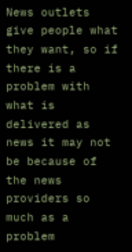News outlets give people what they want, so if there is a problem with what is delivered as news it may not be because of the news providers so much as a problem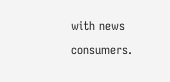with news consumers.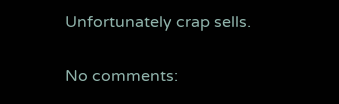Unfortunately crap sells.

No comments: